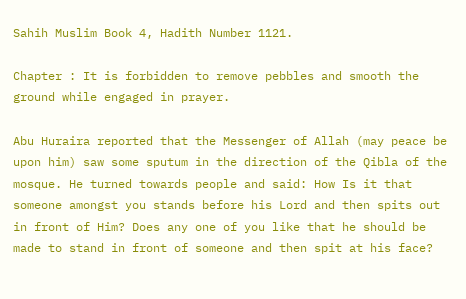Sahih Muslim Book 4, Hadith Number 1121.

Chapter : It is forbidden to remove pebbles and smooth the ground while engaged in prayer.

Abu Huraira reported that the Messenger of Allah (may peace be upon him) saw some sputum in the direction of the Qibla of the mosque. He turned towards people and said: How Is it that someone amongst you stands before his Lord and then spits out in front of Him? Does any one of you like that he should be made to stand in front of someone and then spit at his face?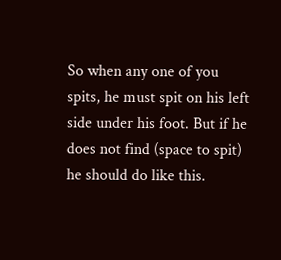So when any one of you spits, he must spit on his left side under his foot. But if he does not find (space to spit) he should do like this.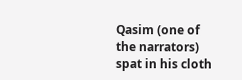Qasim (one of the narrators) spat in his cloth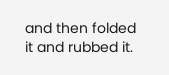and then folded it and rubbed it.